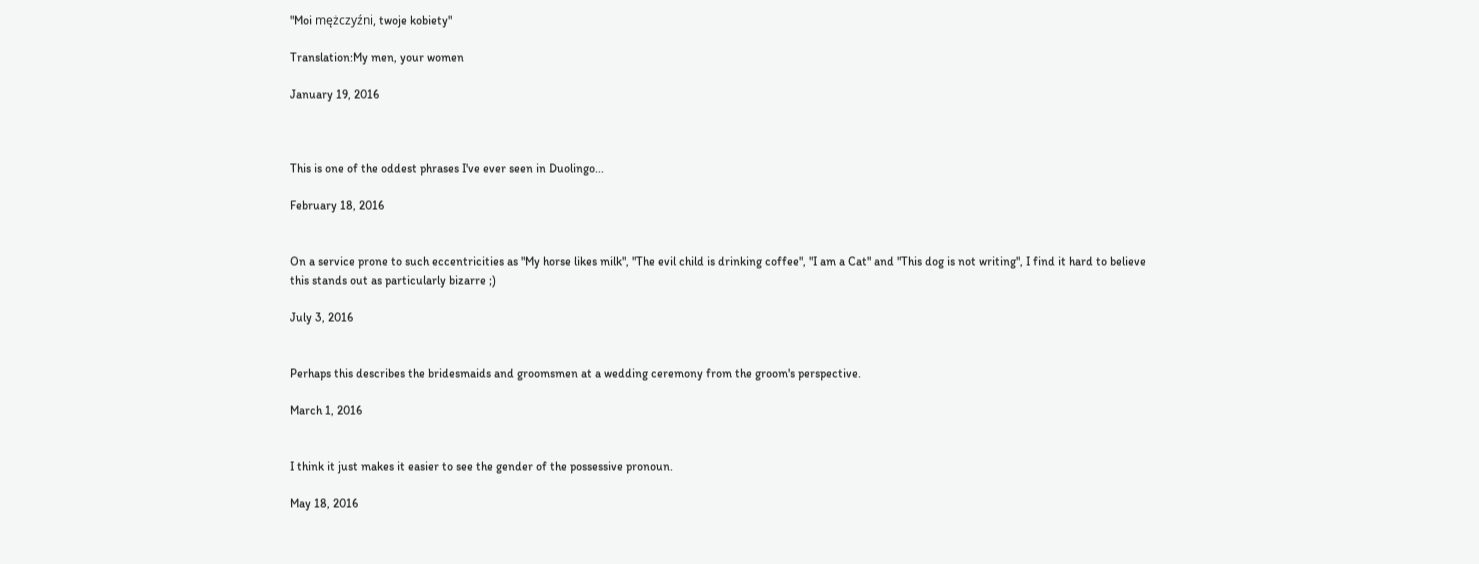"Moi mężczyźni, twoje kobiety"

Translation:My men, your women

January 19, 2016



This is one of the oddest phrases I've ever seen in Duolingo...

February 18, 2016


On a service prone to such eccentricities as "My horse likes milk", "The evil child is drinking coffee", "I am a Cat" and "This dog is not writing", I find it hard to believe this stands out as particularly bizarre ;)

July 3, 2016


Perhaps this describes the bridesmaids and groomsmen at a wedding ceremony from the groom's perspective.

March 1, 2016


I think it just makes it easier to see the gender of the possessive pronoun.

May 18, 2016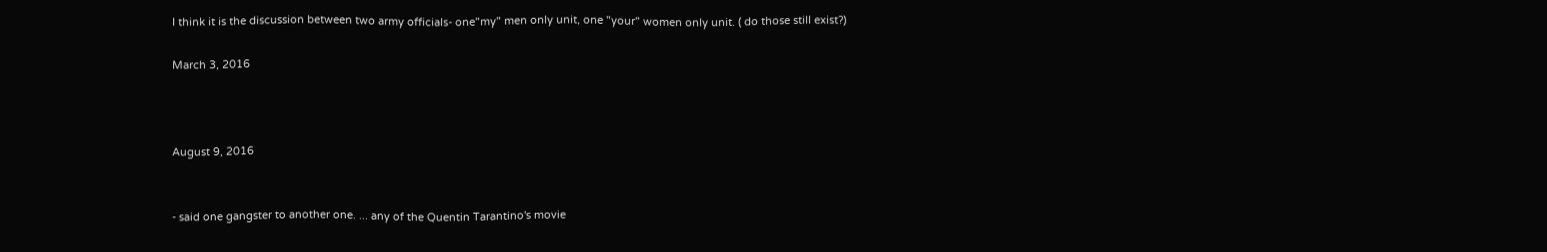I think it is the discussion between two army officials- one"my" men only unit, one "your" women only unit. ( do those still exist?)

March 3, 2016



August 9, 2016


- said one gangster to another one. ... any of the Quentin Tarantino's movie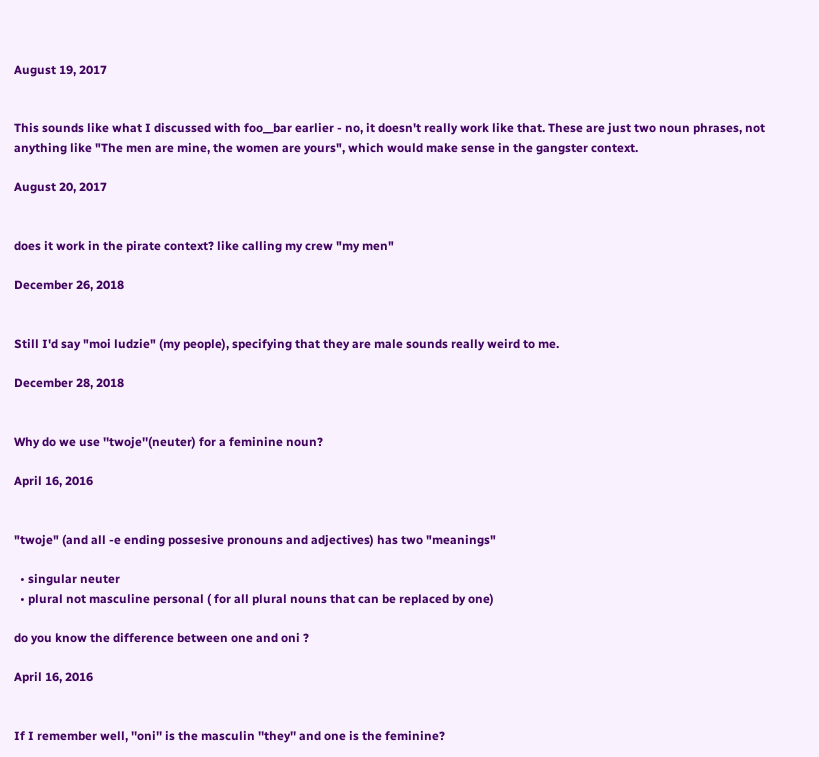August 19, 2017


This sounds like what I discussed with foo__bar earlier - no, it doesn't really work like that. These are just two noun phrases, not anything like "The men are mine, the women are yours", which would make sense in the gangster context.

August 20, 2017


does it work in the pirate context? like calling my crew "my men"

December 26, 2018


Still I'd say "moi ludzie" (my people), specifying that they are male sounds really weird to me.

December 28, 2018


Why do we use ''twoje''(neuter) for a feminine noun?

April 16, 2016


"twoje" (and all -e ending possesive pronouns and adjectives) has two "meanings"

  • singular neuter
  • plural not masculine personal ( for all plural nouns that can be replaced by one)

do you know the difference between one and oni ?

April 16, 2016


If I remember well, ''oni'' is the masculin ''they'' and one is the feminine?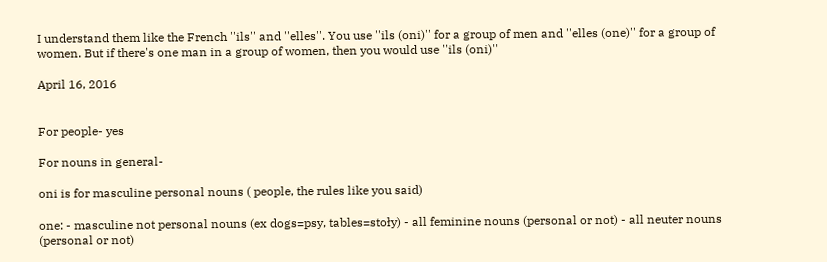I understand them like the French ''ils'' and ''elles''. You use ''ils (oni)'' for a group of men and ''elles (one)'' for a group of women. But if there's one man in a group of women, then you would use ''ils (oni)''

April 16, 2016


For people- yes

For nouns in general-

oni is for masculine personal nouns ( people, the rules like you said)

one: - masculine not personal nouns (ex dogs=psy, tables=stoły) - all feminine nouns (personal or not) - all neuter nouns (personal or not)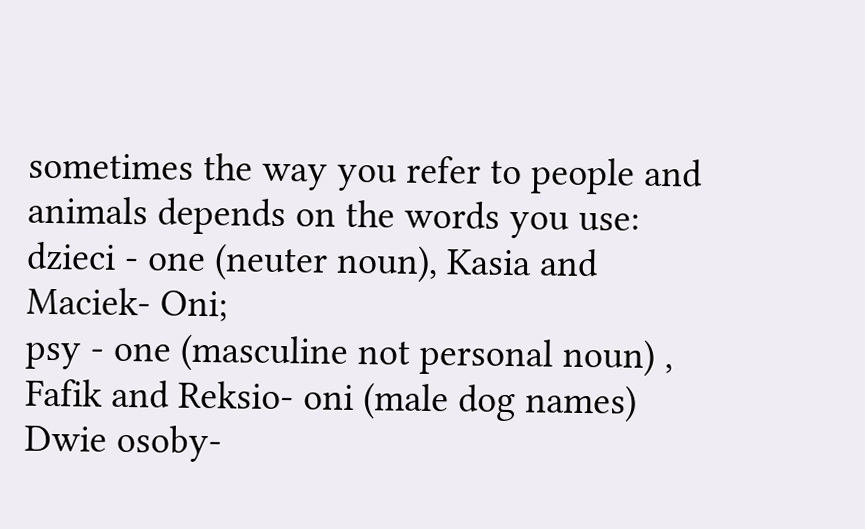sometimes the way you refer to people and animals depends on the words you use: dzieci - one (neuter noun), Kasia and Maciek- Oni;
psy - one (masculine not personal noun) , Fafik and Reksio- oni (male dog names)
Dwie osoby-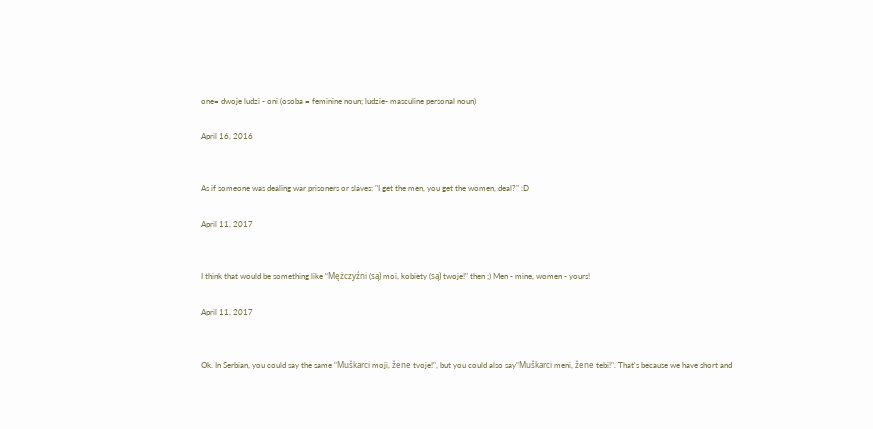one= dwoje ludzi - oni (osoba = feminine noun; ludzie- masculine personal noun)

April 16, 2016


As if someone was dealing war prisoners or slaves: "I get the men, you get the women, deal?" :D

April 11, 2017


I think that would be something like "Mężczyźni (są) moi, kobiety (są) twoje!" then ;) Men - mine, women - yours!

April 11, 2017


Ok. In Serbian, you could say the same "Muškarci moji, žene tvoje!", but you could also say"Muškarci meni, žene tebi!". That's because we have short and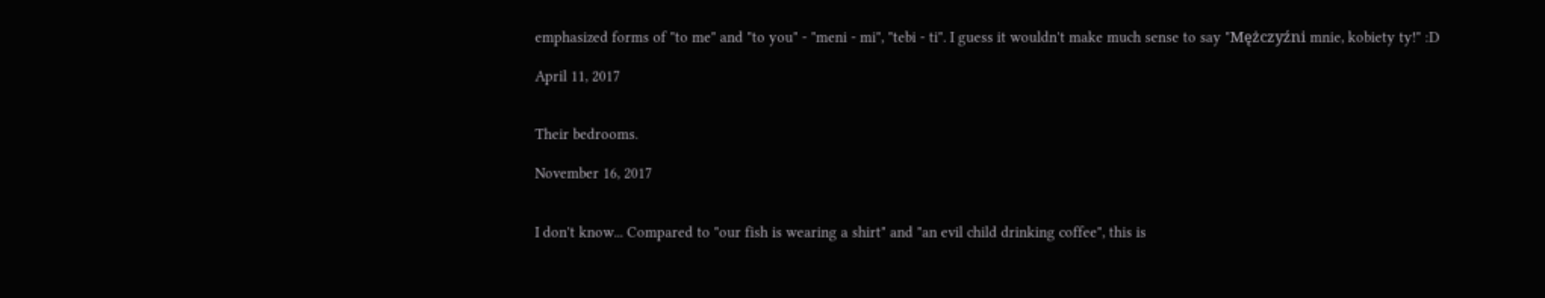emphasized forms of "to me" and "to you" - "meni - mi", "tebi - ti". I guess it wouldn't make much sense to say "Mężczyźni mnie, kobiety ty!" :D

April 11, 2017


Their bedrooms.

November 16, 2017


I don't know... Compared to "our fish is wearing a shirt" and "an evil child drinking coffee", this is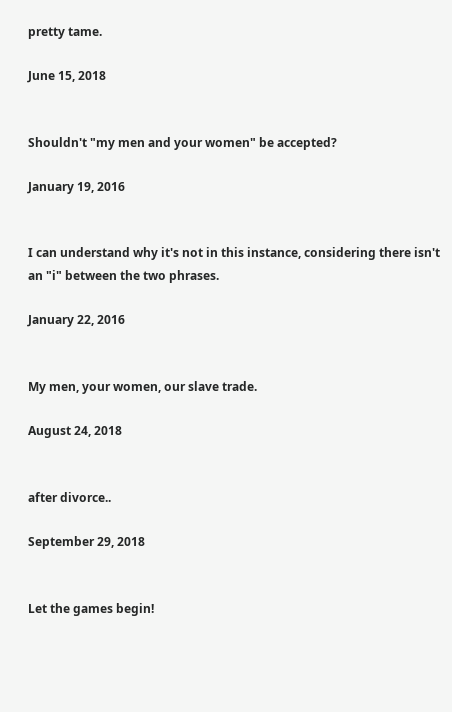pretty tame.

June 15, 2018


Shouldn't "my men and your women" be accepted?

January 19, 2016


I can understand why it's not in this instance, considering there isn't an "i" between the two phrases.

January 22, 2016


My men, your women, our slave trade.

August 24, 2018


after divorce..

September 29, 2018


Let the games begin!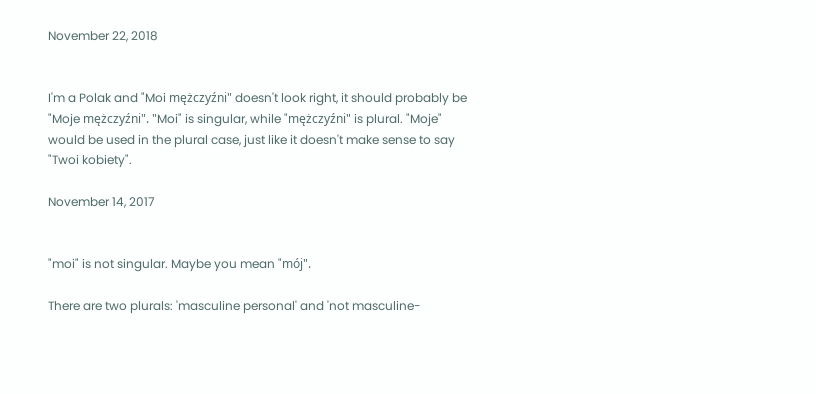November 22, 2018


I'm a Polak and "Moi mężczyźni" doesn't look right, it should probably be "Moje mężczyźni". "Moi" is singular, while "mężczyźni" is plural. "Moje" would be used in the plural case, just like it doesn't make sense to say "Twoi kobiety".

November 14, 2017


"moi" is not singular. Maybe you mean "mój".

There are two plurals: 'masculine personal' and 'not masculine-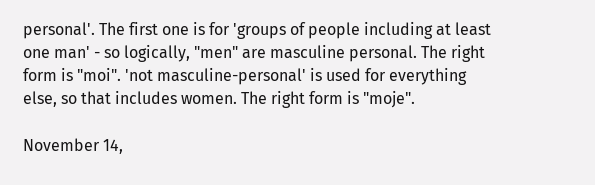personal'. The first one is for 'groups of people including at least one man' - so logically, "men" are masculine personal. The right form is "moi". 'not masculine-personal' is used for everything else, so that includes women. The right form is "moje".

November 14,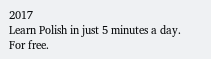2017
Learn Polish in just 5 minutes a day. For free.